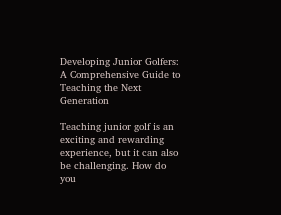Developing Junior Golfers: A Comprehensive Guide to Teaching the Next Generation

Teaching junior golf is an exciting and rewarding experience, but it can also be challenging. How do you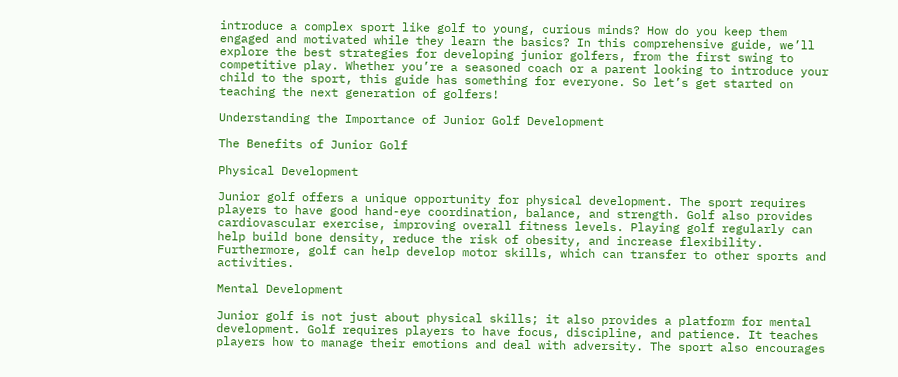introduce a complex sport like golf to young, curious minds? How do you keep them engaged and motivated while they learn the basics? In this comprehensive guide, we’ll explore the best strategies for developing junior golfers, from the first swing to competitive play. Whether you’re a seasoned coach or a parent looking to introduce your child to the sport, this guide has something for everyone. So let’s get started on teaching the next generation of golfers!

Understanding the Importance of Junior Golf Development

The Benefits of Junior Golf

Physical Development

Junior golf offers a unique opportunity for physical development. The sport requires players to have good hand-eye coordination, balance, and strength. Golf also provides cardiovascular exercise, improving overall fitness levels. Playing golf regularly can help build bone density, reduce the risk of obesity, and increase flexibility. Furthermore, golf can help develop motor skills, which can transfer to other sports and activities.

Mental Development

Junior golf is not just about physical skills; it also provides a platform for mental development. Golf requires players to have focus, discipline, and patience. It teaches players how to manage their emotions and deal with adversity. The sport also encourages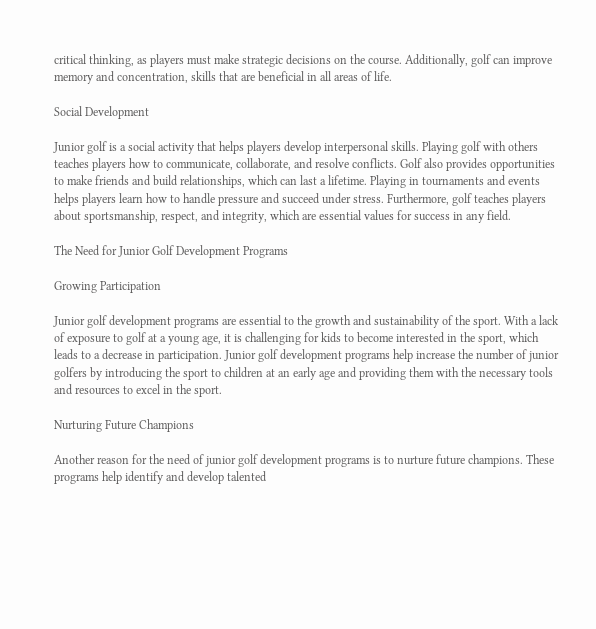critical thinking, as players must make strategic decisions on the course. Additionally, golf can improve memory and concentration, skills that are beneficial in all areas of life.

Social Development

Junior golf is a social activity that helps players develop interpersonal skills. Playing golf with others teaches players how to communicate, collaborate, and resolve conflicts. Golf also provides opportunities to make friends and build relationships, which can last a lifetime. Playing in tournaments and events helps players learn how to handle pressure and succeed under stress. Furthermore, golf teaches players about sportsmanship, respect, and integrity, which are essential values for success in any field.

The Need for Junior Golf Development Programs

Growing Participation

Junior golf development programs are essential to the growth and sustainability of the sport. With a lack of exposure to golf at a young age, it is challenging for kids to become interested in the sport, which leads to a decrease in participation. Junior golf development programs help increase the number of junior golfers by introducing the sport to children at an early age and providing them with the necessary tools and resources to excel in the sport.

Nurturing Future Champions

Another reason for the need of junior golf development programs is to nurture future champions. These programs help identify and develop talented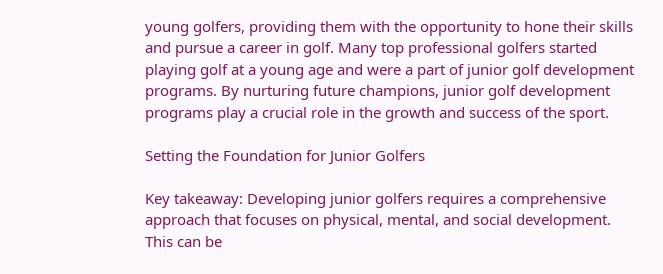young golfers, providing them with the opportunity to hone their skills and pursue a career in golf. Many top professional golfers started playing golf at a young age and were a part of junior golf development programs. By nurturing future champions, junior golf development programs play a crucial role in the growth and success of the sport.

Setting the Foundation for Junior Golfers

Key takeaway: Developing junior golfers requires a comprehensive approach that focuses on physical, mental, and social development. This can be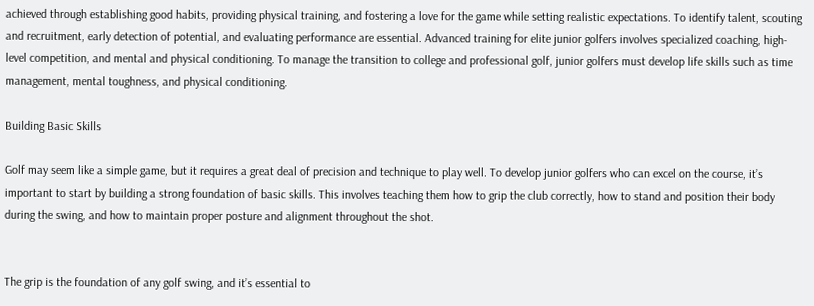achieved through establishing good habits, providing physical training, and fostering a love for the game while setting realistic expectations. To identify talent, scouting and recruitment, early detection of potential, and evaluating performance are essential. Advanced training for elite junior golfers involves specialized coaching, high-level competition, and mental and physical conditioning. To manage the transition to college and professional golf, junior golfers must develop life skills such as time management, mental toughness, and physical conditioning.

Building Basic Skills

Golf may seem like a simple game, but it requires a great deal of precision and technique to play well. To develop junior golfers who can excel on the course, it’s important to start by building a strong foundation of basic skills. This involves teaching them how to grip the club correctly, how to stand and position their body during the swing, and how to maintain proper posture and alignment throughout the shot.


The grip is the foundation of any golf swing, and it’s essential to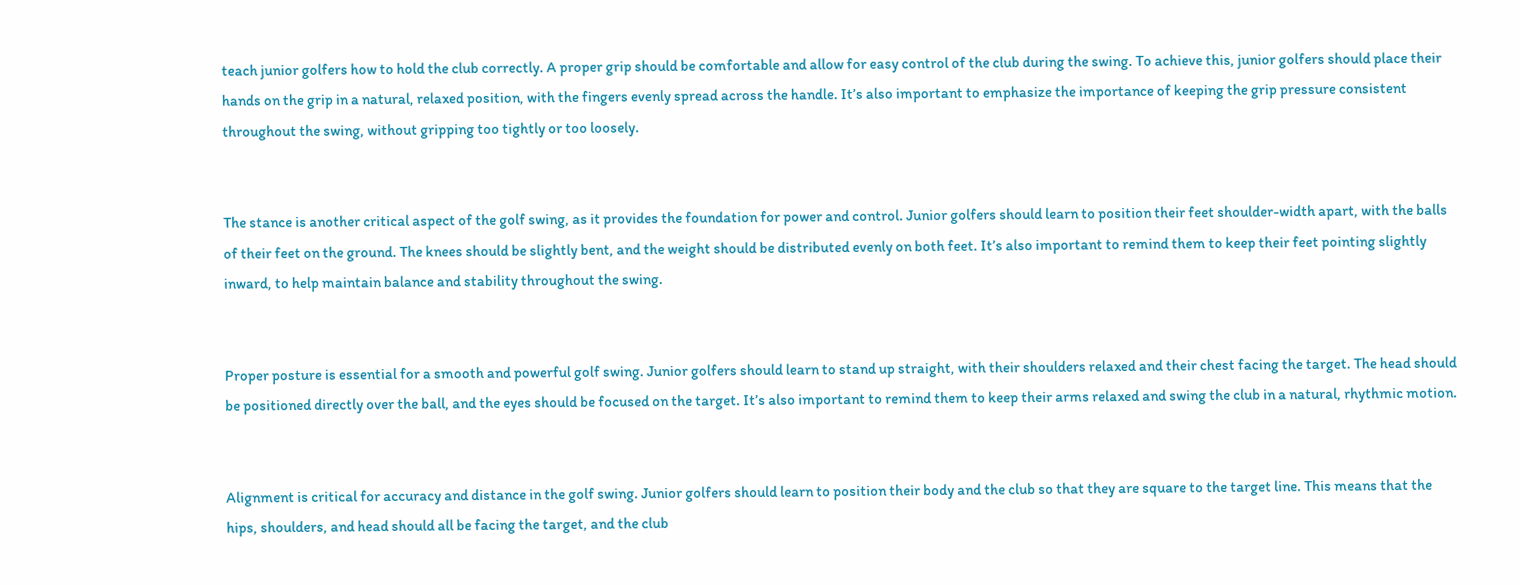teach junior golfers how to hold the club correctly. A proper grip should be comfortable and allow for easy control of the club during the swing. To achieve this, junior golfers should place their hands on the grip in a natural, relaxed position, with the fingers evenly spread across the handle. It’s also important to emphasize the importance of keeping the grip pressure consistent throughout the swing, without gripping too tightly or too loosely.


The stance is another critical aspect of the golf swing, as it provides the foundation for power and control. Junior golfers should learn to position their feet shoulder-width apart, with the balls of their feet on the ground. The knees should be slightly bent, and the weight should be distributed evenly on both feet. It’s also important to remind them to keep their feet pointing slightly inward, to help maintain balance and stability throughout the swing.


Proper posture is essential for a smooth and powerful golf swing. Junior golfers should learn to stand up straight, with their shoulders relaxed and their chest facing the target. The head should be positioned directly over the ball, and the eyes should be focused on the target. It’s also important to remind them to keep their arms relaxed and swing the club in a natural, rhythmic motion.


Alignment is critical for accuracy and distance in the golf swing. Junior golfers should learn to position their body and the club so that they are square to the target line. This means that the hips, shoulders, and head should all be facing the target, and the club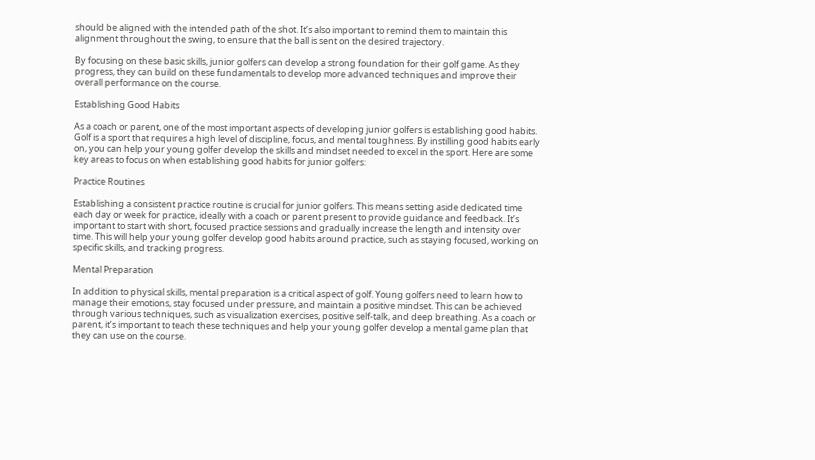should be aligned with the intended path of the shot. It’s also important to remind them to maintain this alignment throughout the swing, to ensure that the ball is sent on the desired trajectory.

By focusing on these basic skills, junior golfers can develop a strong foundation for their golf game. As they progress, they can build on these fundamentals to develop more advanced techniques and improve their overall performance on the course.

Establishing Good Habits

As a coach or parent, one of the most important aspects of developing junior golfers is establishing good habits. Golf is a sport that requires a high level of discipline, focus, and mental toughness. By instilling good habits early on, you can help your young golfer develop the skills and mindset needed to excel in the sport. Here are some key areas to focus on when establishing good habits for junior golfers:

Practice Routines

Establishing a consistent practice routine is crucial for junior golfers. This means setting aside dedicated time each day or week for practice, ideally with a coach or parent present to provide guidance and feedback. It’s important to start with short, focused practice sessions and gradually increase the length and intensity over time. This will help your young golfer develop good habits around practice, such as staying focused, working on specific skills, and tracking progress.

Mental Preparation

In addition to physical skills, mental preparation is a critical aspect of golf. Young golfers need to learn how to manage their emotions, stay focused under pressure, and maintain a positive mindset. This can be achieved through various techniques, such as visualization exercises, positive self-talk, and deep breathing. As a coach or parent, it’s important to teach these techniques and help your young golfer develop a mental game plan that they can use on the course.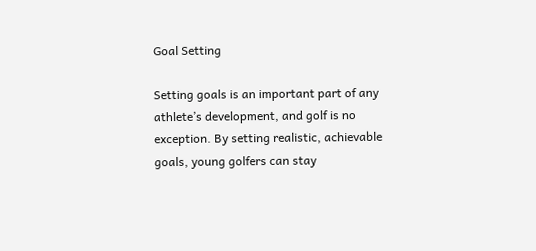Goal Setting

Setting goals is an important part of any athlete’s development, and golf is no exception. By setting realistic, achievable goals, young golfers can stay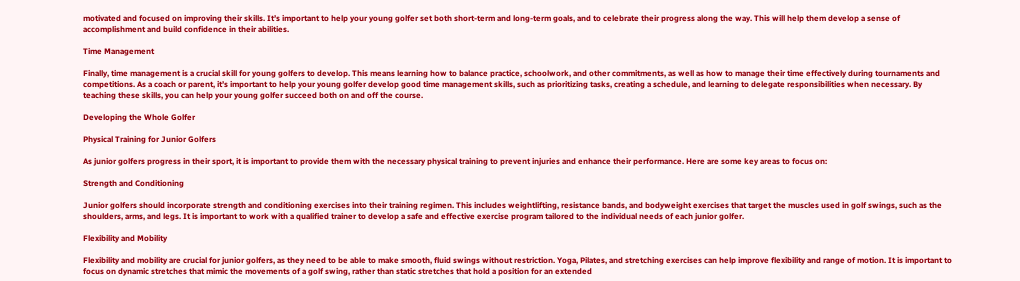motivated and focused on improving their skills. It’s important to help your young golfer set both short-term and long-term goals, and to celebrate their progress along the way. This will help them develop a sense of accomplishment and build confidence in their abilities.

Time Management

Finally, time management is a crucial skill for young golfers to develop. This means learning how to balance practice, schoolwork, and other commitments, as well as how to manage their time effectively during tournaments and competitions. As a coach or parent, it’s important to help your young golfer develop good time management skills, such as prioritizing tasks, creating a schedule, and learning to delegate responsibilities when necessary. By teaching these skills, you can help your young golfer succeed both on and off the course.

Developing the Whole Golfer

Physical Training for Junior Golfers

As junior golfers progress in their sport, it is important to provide them with the necessary physical training to prevent injuries and enhance their performance. Here are some key areas to focus on:

Strength and Conditioning

Junior golfers should incorporate strength and conditioning exercises into their training regimen. This includes weightlifting, resistance bands, and bodyweight exercises that target the muscles used in golf swings, such as the shoulders, arms, and legs. It is important to work with a qualified trainer to develop a safe and effective exercise program tailored to the individual needs of each junior golfer.

Flexibility and Mobility

Flexibility and mobility are crucial for junior golfers, as they need to be able to make smooth, fluid swings without restriction. Yoga, Pilates, and stretching exercises can help improve flexibility and range of motion. It is important to focus on dynamic stretches that mimic the movements of a golf swing, rather than static stretches that hold a position for an extended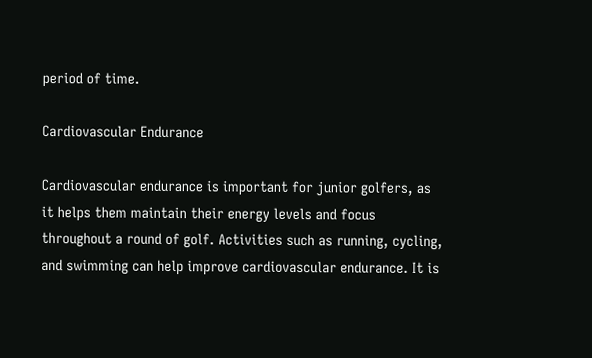period of time.

Cardiovascular Endurance

Cardiovascular endurance is important for junior golfers, as it helps them maintain their energy levels and focus throughout a round of golf. Activities such as running, cycling, and swimming can help improve cardiovascular endurance. It is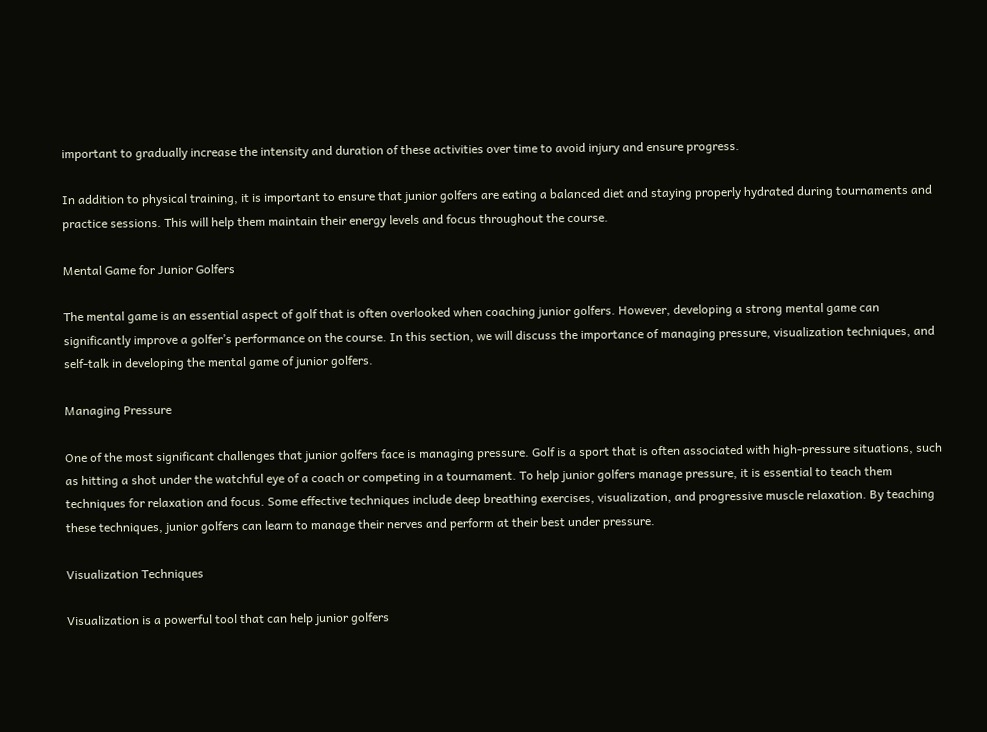important to gradually increase the intensity and duration of these activities over time to avoid injury and ensure progress.

In addition to physical training, it is important to ensure that junior golfers are eating a balanced diet and staying properly hydrated during tournaments and practice sessions. This will help them maintain their energy levels and focus throughout the course.

Mental Game for Junior Golfers

The mental game is an essential aspect of golf that is often overlooked when coaching junior golfers. However, developing a strong mental game can significantly improve a golfer’s performance on the course. In this section, we will discuss the importance of managing pressure, visualization techniques, and self-talk in developing the mental game of junior golfers.

Managing Pressure

One of the most significant challenges that junior golfers face is managing pressure. Golf is a sport that is often associated with high-pressure situations, such as hitting a shot under the watchful eye of a coach or competing in a tournament. To help junior golfers manage pressure, it is essential to teach them techniques for relaxation and focus. Some effective techniques include deep breathing exercises, visualization, and progressive muscle relaxation. By teaching these techniques, junior golfers can learn to manage their nerves and perform at their best under pressure.

Visualization Techniques

Visualization is a powerful tool that can help junior golfers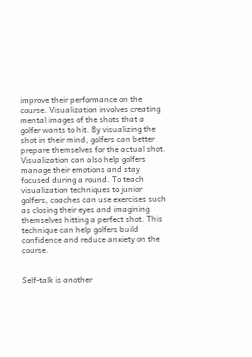improve their performance on the course. Visualization involves creating mental images of the shots that a golfer wants to hit. By visualizing the shot in their mind, golfers can better prepare themselves for the actual shot. Visualization can also help golfers manage their emotions and stay focused during a round. To teach visualization techniques to junior golfers, coaches can use exercises such as closing their eyes and imagining themselves hitting a perfect shot. This technique can help golfers build confidence and reduce anxiety on the course.


Self-talk is another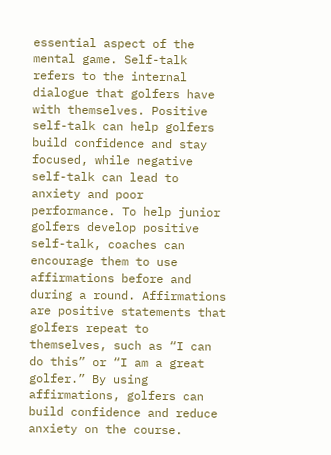essential aspect of the mental game. Self-talk refers to the internal dialogue that golfers have with themselves. Positive self-talk can help golfers build confidence and stay focused, while negative self-talk can lead to anxiety and poor performance. To help junior golfers develop positive self-talk, coaches can encourage them to use affirmations before and during a round. Affirmations are positive statements that golfers repeat to themselves, such as “I can do this” or “I am a great golfer.” By using affirmations, golfers can build confidence and reduce anxiety on the course.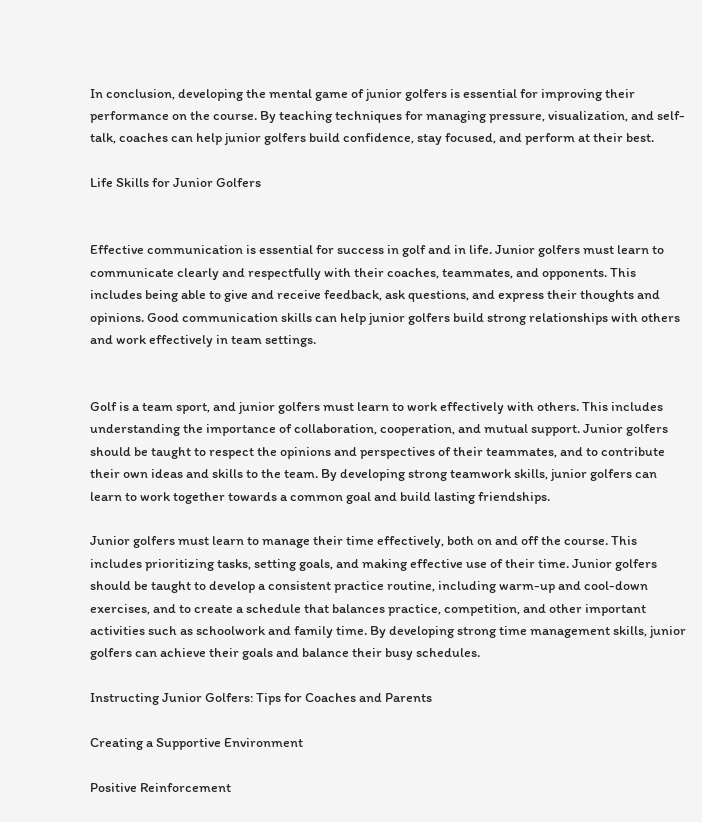In conclusion, developing the mental game of junior golfers is essential for improving their performance on the course. By teaching techniques for managing pressure, visualization, and self-talk, coaches can help junior golfers build confidence, stay focused, and perform at their best.

Life Skills for Junior Golfers


Effective communication is essential for success in golf and in life. Junior golfers must learn to communicate clearly and respectfully with their coaches, teammates, and opponents. This includes being able to give and receive feedback, ask questions, and express their thoughts and opinions. Good communication skills can help junior golfers build strong relationships with others and work effectively in team settings.


Golf is a team sport, and junior golfers must learn to work effectively with others. This includes understanding the importance of collaboration, cooperation, and mutual support. Junior golfers should be taught to respect the opinions and perspectives of their teammates, and to contribute their own ideas and skills to the team. By developing strong teamwork skills, junior golfers can learn to work together towards a common goal and build lasting friendships.

Junior golfers must learn to manage their time effectively, both on and off the course. This includes prioritizing tasks, setting goals, and making effective use of their time. Junior golfers should be taught to develop a consistent practice routine, including warm-up and cool-down exercises, and to create a schedule that balances practice, competition, and other important activities such as schoolwork and family time. By developing strong time management skills, junior golfers can achieve their goals and balance their busy schedules.

Instructing Junior Golfers: Tips for Coaches and Parents

Creating a Supportive Environment

Positive Reinforcement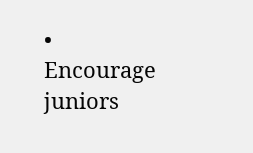• Encourage juniors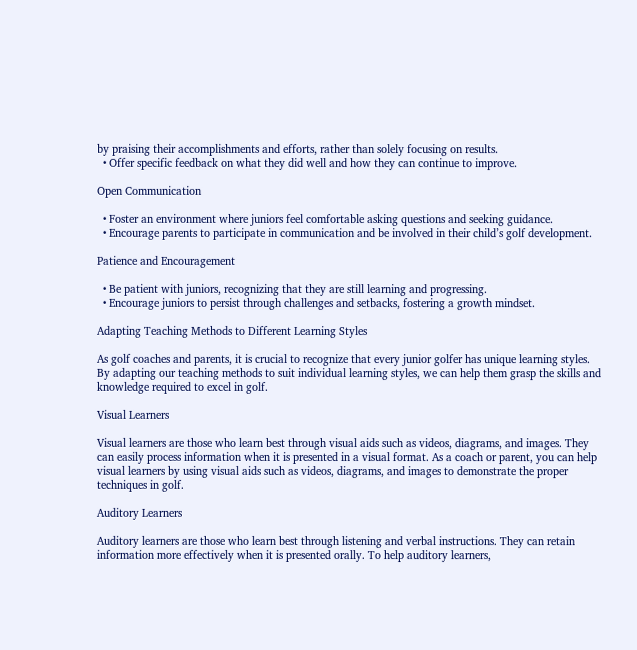by praising their accomplishments and efforts, rather than solely focusing on results.
  • Offer specific feedback on what they did well and how they can continue to improve.

Open Communication

  • Foster an environment where juniors feel comfortable asking questions and seeking guidance.
  • Encourage parents to participate in communication and be involved in their child’s golf development.

Patience and Encouragement

  • Be patient with juniors, recognizing that they are still learning and progressing.
  • Encourage juniors to persist through challenges and setbacks, fostering a growth mindset.

Adapting Teaching Methods to Different Learning Styles

As golf coaches and parents, it is crucial to recognize that every junior golfer has unique learning styles. By adapting our teaching methods to suit individual learning styles, we can help them grasp the skills and knowledge required to excel in golf.

Visual Learners

Visual learners are those who learn best through visual aids such as videos, diagrams, and images. They can easily process information when it is presented in a visual format. As a coach or parent, you can help visual learners by using visual aids such as videos, diagrams, and images to demonstrate the proper techniques in golf.

Auditory Learners

Auditory learners are those who learn best through listening and verbal instructions. They can retain information more effectively when it is presented orally. To help auditory learners,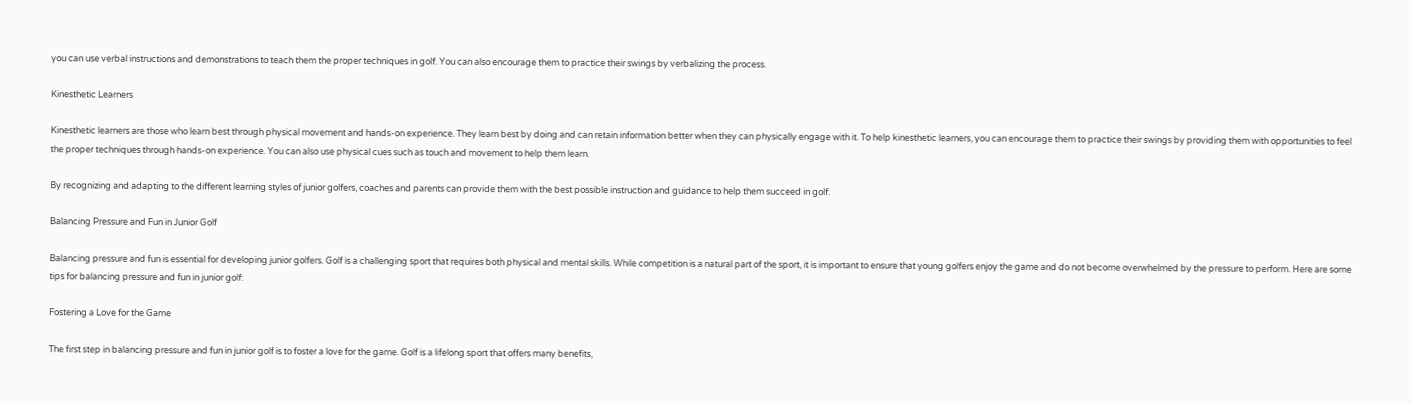you can use verbal instructions and demonstrations to teach them the proper techniques in golf. You can also encourage them to practice their swings by verbalizing the process.

Kinesthetic Learners

Kinesthetic learners are those who learn best through physical movement and hands-on experience. They learn best by doing and can retain information better when they can physically engage with it. To help kinesthetic learners, you can encourage them to practice their swings by providing them with opportunities to feel the proper techniques through hands-on experience. You can also use physical cues such as touch and movement to help them learn.

By recognizing and adapting to the different learning styles of junior golfers, coaches and parents can provide them with the best possible instruction and guidance to help them succeed in golf.

Balancing Pressure and Fun in Junior Golf

Balancing pressure and fun is essential for developing junior golfers. Golf is a challenging sport that requires both physical and mental skills. While competition is a natural part of the sport, it is important to ensure that young golfers enjoy the game and do not become overwhelmed by the pressure to perform. Here are some tips for balancing pressure and fun in junior golf:

Fostering a Love for the Game

The first step in balancing pressure and fun in junior golf is to foster a love for the game. Golf is a lifelong sport that offers many benefits,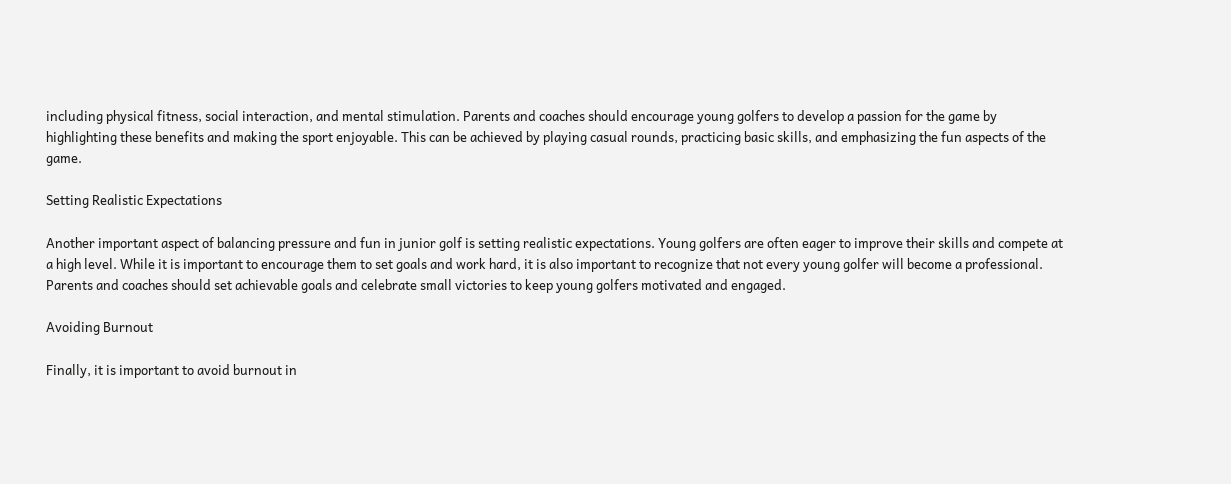including physical fitness, social interaction, and mental stimulation. Parents and coaches should encourage young golfers to develop a passion for the game by highlighting these benefits and making the sport enjoyable. This can be achieved by playing casual rounds, practicing basic skills, and emphasizing the fun aspects of the game.

Setting Realistic Expectations

Another important aspect of balancing pressure and fun in junior golf is setting realistic expectations. Young golfers are often eager to improve their skills and compete at a high level. While it is important to encourage them to set goals and work hard, it is also important to recognize that not every young golfer will become a professional. Parents and coaches should set achievable goals and celebrate small victories to keep young golfers motivated and engaged.

Avoiding Burnout

Finally, it is important to avoid burnout in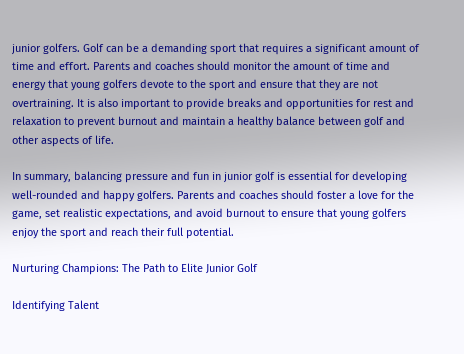junior golfers. Golf can be a demanding sport that requires a significant amount of time and effort. Parents and coaches should monitor the amount of time and energy that young golfers devote to the sport and ensure that they are not overtraining. It is also important to provide breaks and opportunities for rest and relaxation to prevent burnout and maintain a healthy balance between golf and other aspects of life.

In summary, balancing pressure and fun in junior golf is essential for developing well-rounded and happy golfers. Parents and coaches should foster a love for the game, set realistic expectations, and avoid burnout to ensure that young golfers enjoy the sport and reach their full potential.

Nurturing Champions: The Path to Elite Junior Golf

Identifying Talent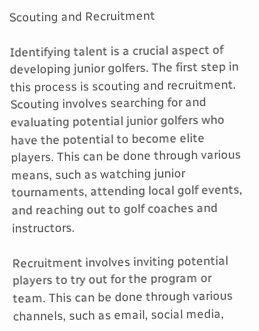Scouting and Recruitment

Identifying talent is a crucial aspect of developing junior golfers. The first step in this process is scouting and recruitment. Scouting involves searching for and evaluating potential junior golfers who have the potential to become elite players. This can be done through various means, such as watching junior tournaments, attending local golf events, and reaching out to golf coaches and instructors.

Recruitment involves inviting potential players to try out for the program or team. This can be done through various channels, such as email, social media,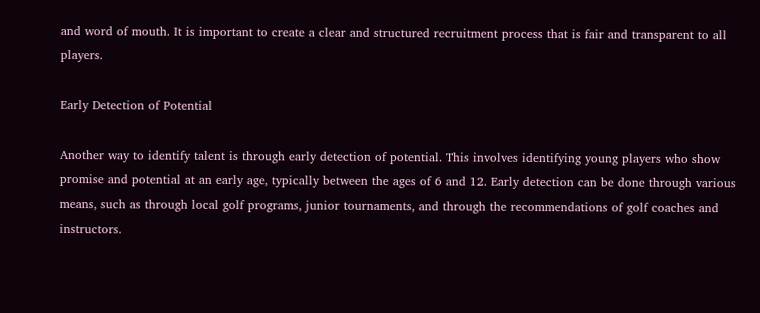and word of mouth. It is important to create a clear and structured recruitment process that is fair and transparent to all players.

Early Detection of Potential

Another way to identify talent is through early detection of potential. This involves identifying young players who show promise and potential at an early age, typically between the ages of 6 and 12. Early detection can be done through various means, such as through local golf programs, junior tournaments, and through the recommendations of golf coaches and instructors.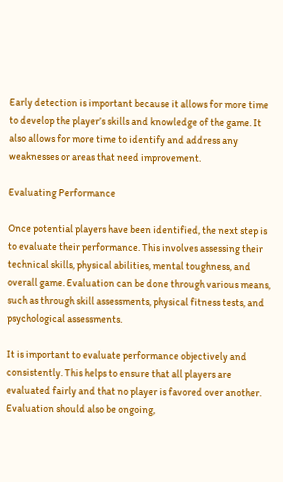Early detection is important because it allows for more time to develop the player’s skills and knowledge of the game. It also allows for more time to identify and address any weaknesses or areas that need improvement.

Evaluating Performance

Once potential players have been identified, the next step is to evaluate their performance. This involves assessing their technical skills, physical abilities, mental toughness, and overall game. Evaluation can be done through various means, such as through skill assessments, physical fitness tests, and psychological assessments.

It is important to evaluate performance objectively and consistently. This helps to ensure that all players are evaluated fairly and that no player is favored over another. Evaluation should also be ongoing,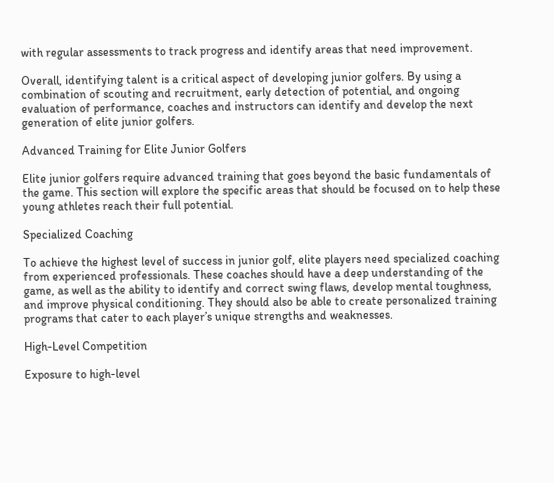with regular assessments to track progress and identify areas that need improvement.

Overall, identifying talent is a critical aspect of developing junior golfers. By using a combination of scouting and recruitment, early detection of potential, and ongoing evaluation of performance, coaches and instructors can identify and develop the next generation of elite junior golfers.

Advanced Training for Elite Junior Golfers

Elite junior golfers require advanced training that goes beyond the basic fundamentals of the game. This section will explore the specific areas that should be focused on to help these young athletes reach their full potential.

Specialized Coaching

To achieve the highest level of success in junior golf, elite players need specialized coaching from experienced professionals. These coaches should have a deep understanding of the game, as well as the ability to identify and correct swing flaws, develop mental toughness, and improve physical conditioning. They should also be able to create personalized training programs that cater to each player’s unique strengths and weaknesses.

High-Level Competition

Exposure to high-level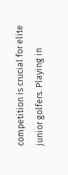competition is crucial for elite junior golfers. Playing in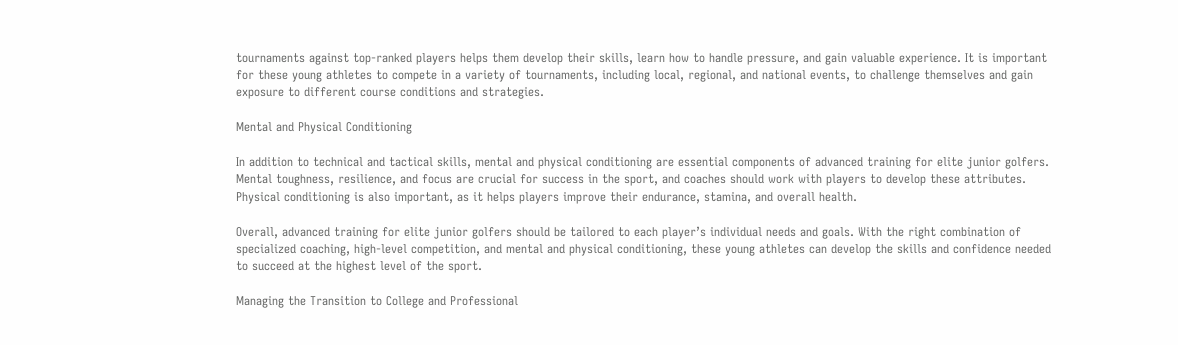tournaments against top-ranked players helps them develop their skills, learn how to handle pressure, and gain valuable experience. It is important for these young athletes to compete in a variety of tournaments, including local, regional, and national events, to challenge themselves and gain exposure to different course conditions and strategies.

Mental and Physical Conditioning

In addition to technical and tactical skills, mental and physical conditioning are essential components of advanced training for elite junior golfers. Mental toughness, resilience, and focus are crucial for success in the sport, and coaches should work with players to develop these attributes. Physical conditioning is also important, as it helps players improve their endurance, stamina, and overall health.

Overall, advanced training for elite junior golfers should be tailored to each player’s individual needs and goals. With the right combination of specialized coaching, high-level competition, and mental and physical conditioning, these young athletes can develop the skills and confidence needed to succeed at the highest level of the sport.

Managing the Transition to College and Professional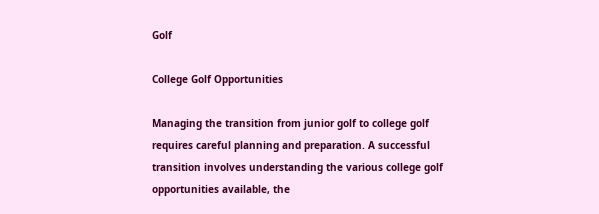Golf

College Golf Opportunities

Managing the transition from junior golf to college golf requires careful planning and preparation. A successful transition involves understanding the various college golf opportunities available, the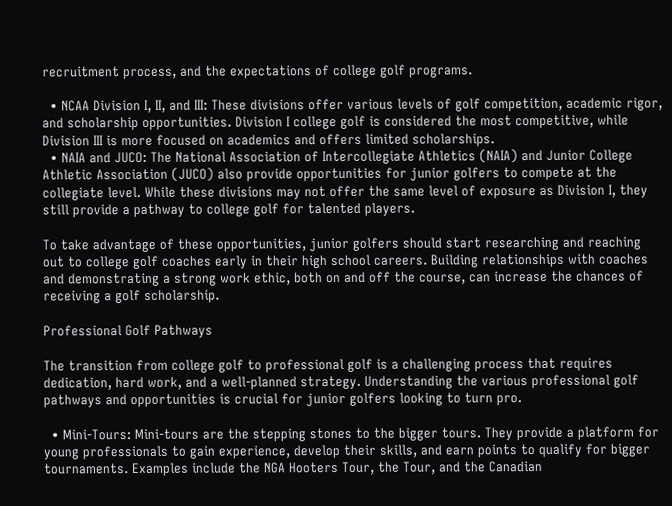recruitment process, and the expectations of college golf programs.

  • NCAA Division I, II, and III: These divisions offer various levels of golf competition, academic rigor, and scholarship opportunities. Division I college golf is considered the most competitive, while Division III is more focused on academics and offers limited scholarships.
  • NAIA and JUCO: The National Association of Intercollegiate Athletics (NAIA) and Junior College Athletic Association (JUCO) also provide opportunities for junior golfers to compete at the collegiate level. While these divisions may not offer the same level of exposure as Division I, they still provide a pathway to college golf for talented players.

To take advantage of these opportunities, junior golfers should start researching and reaching out to college golf coaches early in their high school careers. Building relationships with coaches and demonstrating a strong work ethic, both on and off the course, can increase the chances of receiving a golf scholarship.

Professional Golf Pathways

The transition from college golf to professional golf is a challenging process that requires dedication, hard work, and a well-planned strategy. Understanding the various professional golf pathways and opportunities is crucial for junior golfers looking to turn pro.

  • Mini-Tours: Mini-tours are the stepping stones to the bigger tours. They provide a platform for young professionals to gain experience, develop their skills, and earn points to qualify for bigger tournaments. Examples include the NGA Hooters Tour, the Tour, and the Canadian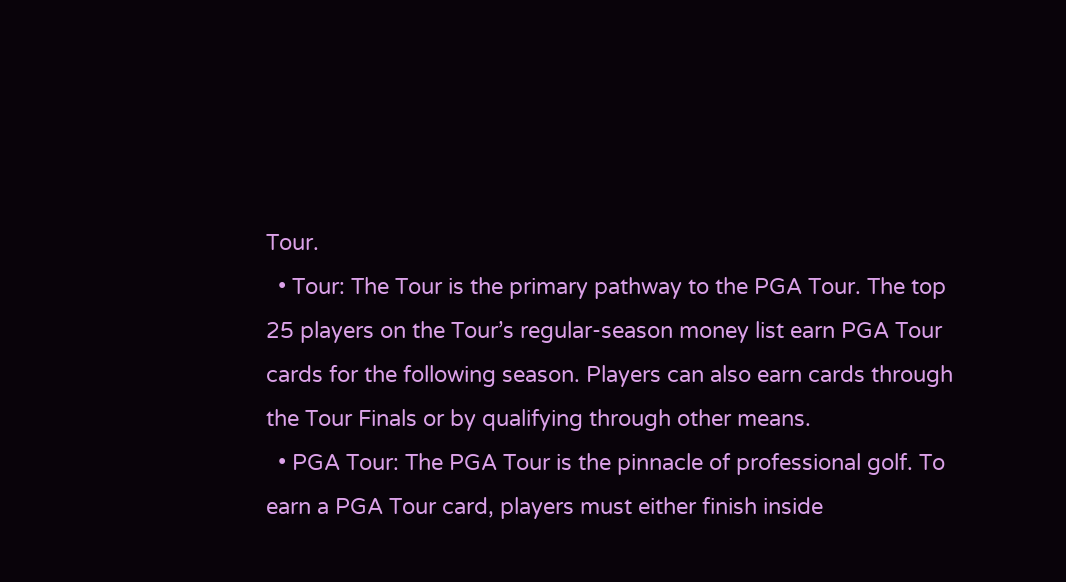Tour.
  • Tour: The Tour is the primary pathway to the PGA Tour. The top 25 players on the Tour’s regular-season money list earn PGA Tour cards for the following season. Players can also earn cards through the Tour Finals or by qualifying through other means.
  • PGA Tour: The PGA Tour is the pinnacle of professional golf. To earn a PGA Tour card, players must either finish inside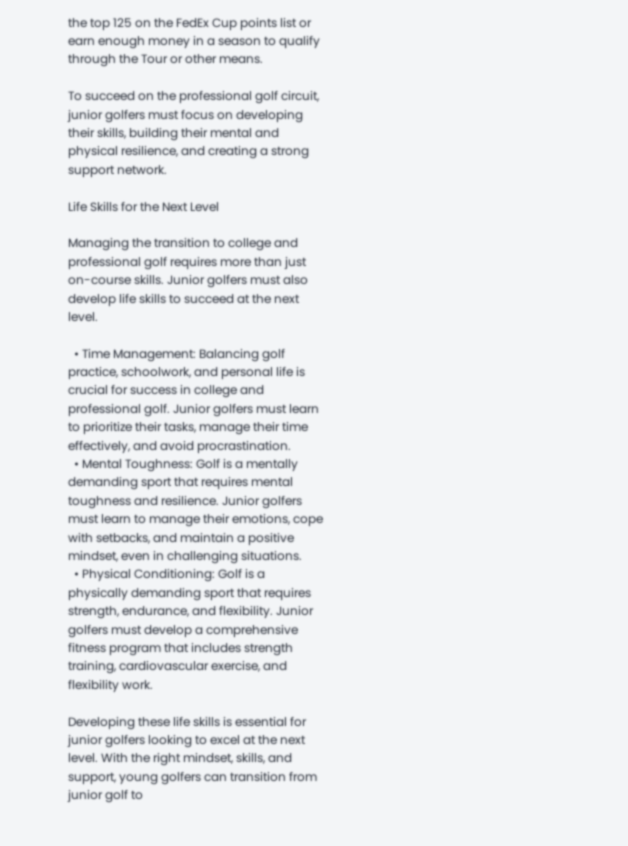the top 125 on the FedEx Cup points list or earn enough money in a season to qualify through the Tour or other means.

To succeed on the professional golf circuit, junior golfers must focus on developing their skills, building their mental and physical resilience, and creating a strong support network.

Life Skills for the Next Level

Managing the transition to college and professional golf requires more than just on-course skills. Junior golfers must also develop life skills to succeed at the next level.

  • Time Management: Balancing golf practice, schoolwork, and personal life is crucial for success in college and professional golf. Junior golfers must learn to prioritize their tasks, manage their time effectively, and avoid procrastination.
  • Mental Toughness: Golf is a mentally demanding sport that requires mental toughness and resilience. Junior golfers must learn to manage their emotions, cope with setbacks, and maintain a positive mindset, even in challenging situations.
  • Physical Conditioning: Golf is a physically demanding sport that requires strength, endurance, and flexibility. Junior golfers must develop a comprehensive fitness program that includes strength training, cardiovascular exercise, and flexibility work.

Developing these life skills is essential for junior golfers looking to excel at the next level. With the right mindset, skills, and support, young golfers can transition from junior golf to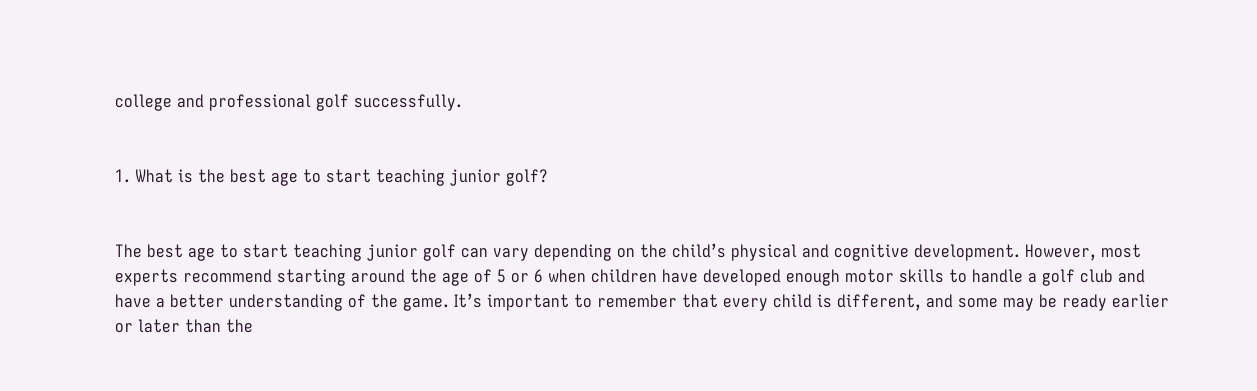college and professional golf successfully.


1. What is the best age to start teaching junior golf?


The best age to start teaching junior golf can vary depending on the child’s physical and cognitive development. However, most experts recommend starting around the age of 5 or 6 when children have developed enough motor skills to handle a golf club and have a better understanding of the game. It’s important to remember that every child is different, and some may be ready earlier or later than the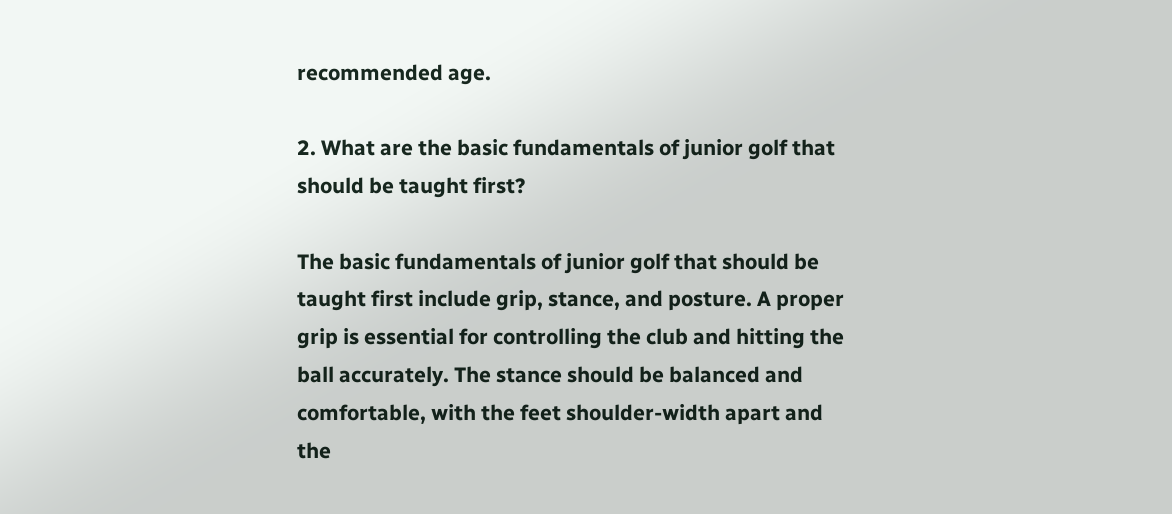recommended age.

2. What are the basic fundamentals of junior golf that should be taught first?

The basic fundamentals of junior golf that should be taught first include grip, stance, and posture. A proper grip is essential for controlling the club and hitting the ball accurately. The stance should be balanced and comfortable, with the feet shoulder-width apart and the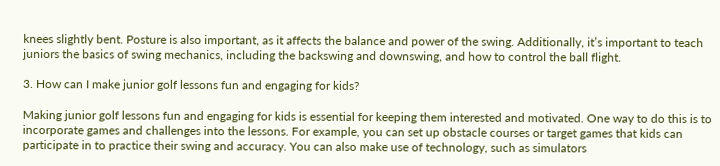knees slightly bent. Posture is also important, as it affects the balance and power of the swing. Additionally, it’s important to teach juniors the basics of swing mechanics, including the backswing and downswing, and how to control the ball flight.

3. How can I make junior golf lessons fun and engaging for kids?

Making junior golf lessons fun and engaging for kids is essential for keeping them interested and motivated. One way to do this is to incorporate games and challenges into the lessons. For example, you can set up obstacle courses or target games that kids can participate in to practice their swing and accuracy. You can also make use of technology, such as simulators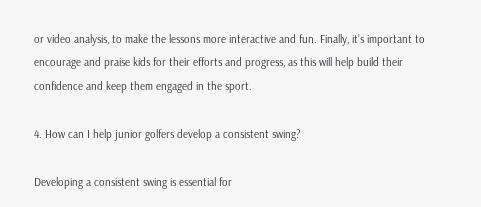or video analysis, to make the lessons more interactive and fun. Finally, it’s important to encourage and praise kids for their efforts and progress, as this will help build their confidence and keep them engaged in the sport.

4. How can I help junior golfers develop a consistent swing?

Developing a consistent swing is essential for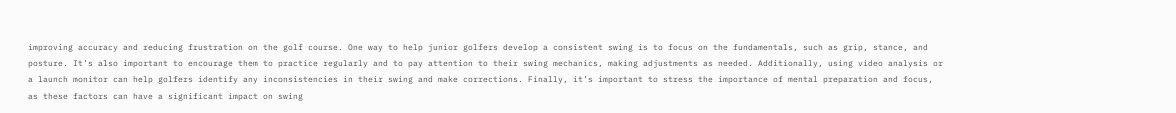improving accuracy and reducing frustration on the golf course. One way to help junior golfers develop a consistent swing is to focus on the fundamentals, such as grip, stance, and posture. It’s also important to encourage them to practice regularly and to pay attention to their swing mechanics, making adjustments as needed. Additionally, using video analysis or a launch monitor can help golfers identify any inconsistencies in their swing and make corrections. Finally, it’s important to stress the importance of mental preparation and focus, as these factors can have a significant impact on swing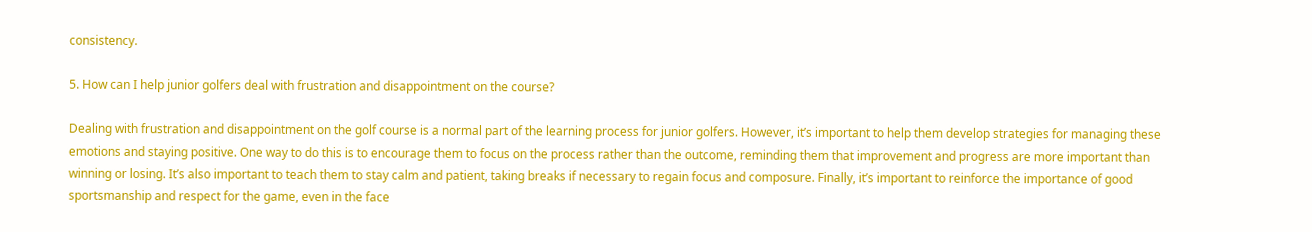consistency.

5. How can I help junior golfers deal with frustration and disappointment on the course?

Dealing with frustration and disappointment on the golf course is a normal part of the learning process for junior golfers. However, it’s important to help them develop strategies for managing these emotions and staying positive. One way to do this is to encourage them to focus on the process rather than the outcome, reminding them that improvement and progress are more important than winning or losing. It’s also important to teach them to stay calm and patient, taking breaks if necessary to regain focus and composure. Finally, it’s important to reinforce the importance of good sportsmanship and respect for the game, even in the face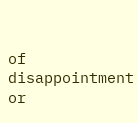of disappointment or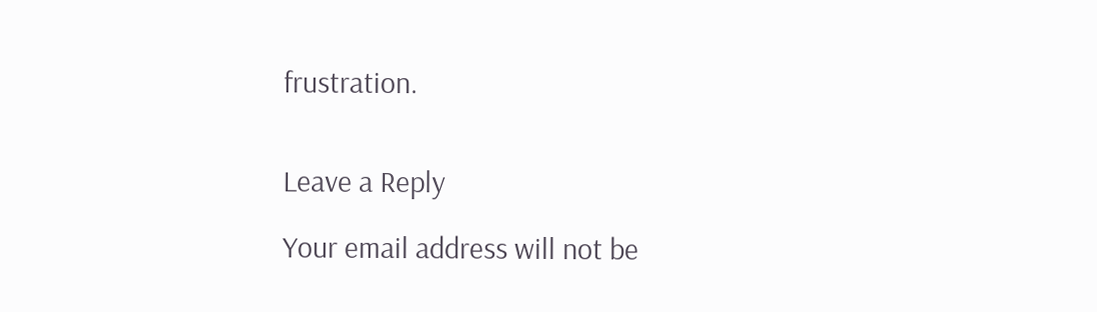frustration.


Leave a Reply

Your email address will not be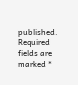published. Required fields are marked *